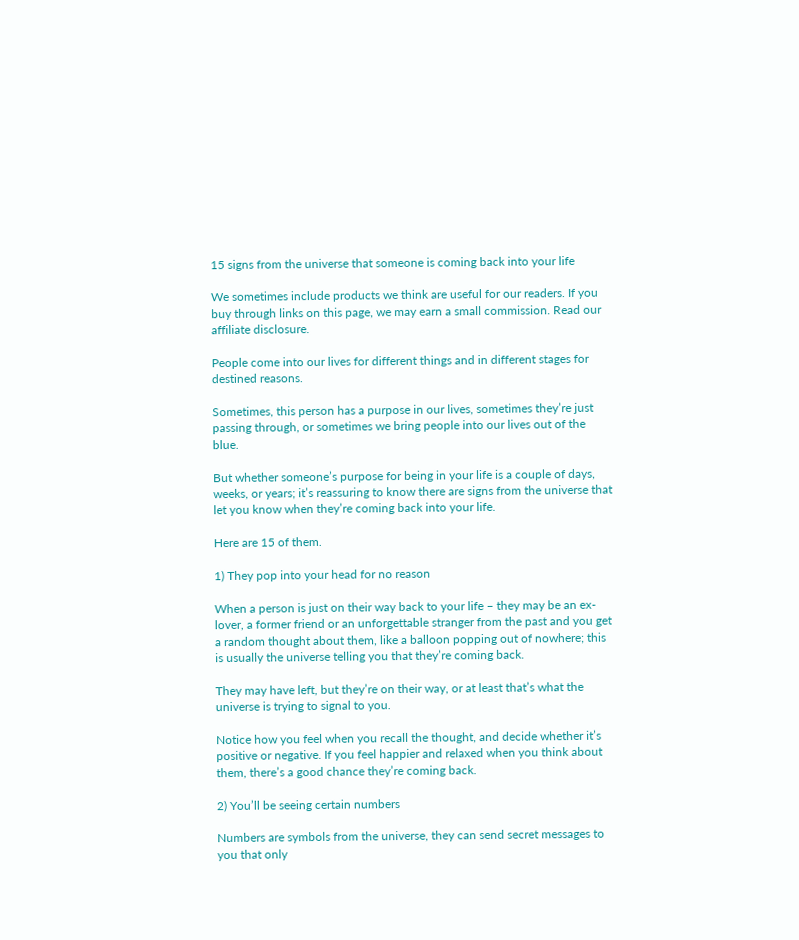15 signs from the universe that someone is coming back into your life

We sometimes include products we think are useful for our readers. If you buy through links on this page, we may earn a small commission. Read our affiliate disclosure.

People come into our lives for different things and in different stages for destined reasons.

Sometimes, this person has a purpose in our lives, sometimes they’re just passing through, or sometimes we bring people into our lives out of the blue.

But whether someone’s purpose for being in your life is a couple of days, weeks, or years; it’s reassuring to know there are signs from the universe that let you know when they’re coming back into your life.

Here are 15 of them.

1) They pop into your head for no reason

When a person is just on their way back to your life – they may be an ex-lover, a former friend or an unforgettable stranger from the past and you get a random thought about them, like a balloon popping out of nowhere; this is usually the universe telling you that they’re coming back.

They may have left, but they’re on their way, or at least that’s what the universe is trying to signal to you.

Notice how you feel when you recall the thought, and decide whether it’s positive or negative. If you feel happier and relaxed when you think about them, there’s a good chance they’re coming back.

2) You’ll be seeing certain numbers

Numbers are symbols from the universe, they can send secret messages to you that only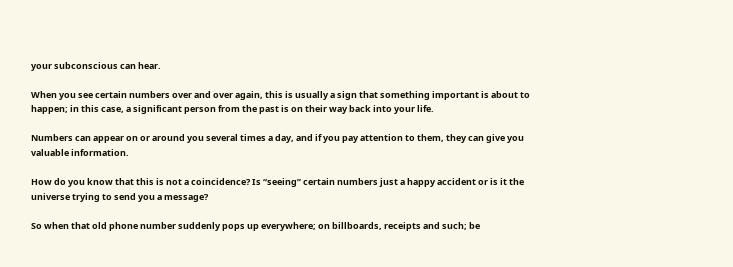your subconscious can hear.

When you see certain numbers over and over again, this is usually a sign that something important is about to happen; in this case, a significant person from the past is on their way back into your life.

Numbers can appear on or around you several times a day, and if you pay attention to them, they can give you valuable information.

How do you know that this is not a coincidence? Is “seeing” certain numbers just a happy accident or is it the universe trying to send you a message?

So when that old phone number suddenly pops up everywhere; on billboards, receipts and such; be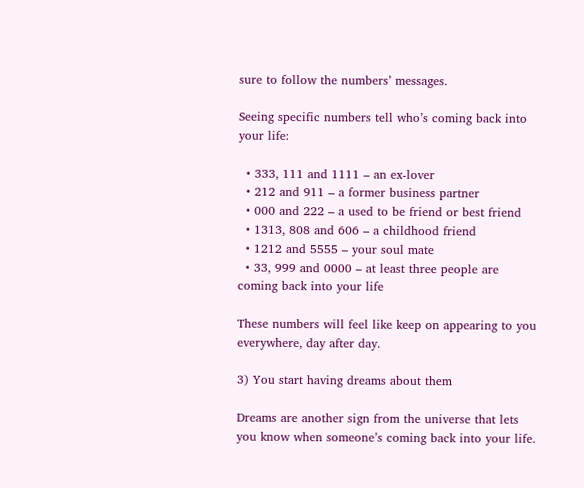sure to follow the numbers’ messages.

Seeing specific numbers tell who’s coming back into your life:

  • 333, 111 and 1111 – an ex-lover
  • 212 and 911 – a former business partner
  • 000 and 222 – a used to be friend or best friend
  • 1313, 808 and 606 – a childhood friend
  • 1212 and 5555 – your soul mate
  • 33, 999 and 0000 – at least three people are coming back into your life

These numbers will feel like keep on appearing to you everywhere, day after day.

3) You start having dreams about them

Dreams are another sign from the universe that lets you know when someone’s coming back into your life.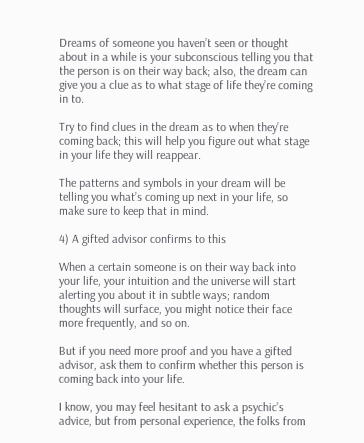Dreams of someone you haven’t seen or thought about in a while is your subconscious telling you that the person is on their way back; also, the dream can give you a clue as to what stage of life they’re coming in to.

Try to find clues in the dream as to when they’re coming back; this will help you figure out what stage in your life they will reappear.

The patterns and symbols in your dream will be telling you what’s coming up next in your life, so make sure to keep that in mind.

4) A gifted advisor confirms to this

When a certain someone is on their way back into your life, your intuition and the universe will start alerting you about it in subtle ways; random thoughts will surface, you might notice their face more frequently, and so on.

But if you need more proof and you have a gifted advisor, ask them to confirm whether this person is coming back into your life.

I know, you may feel hesitant to ask a psychic’s advice, but from personal experience, the folks from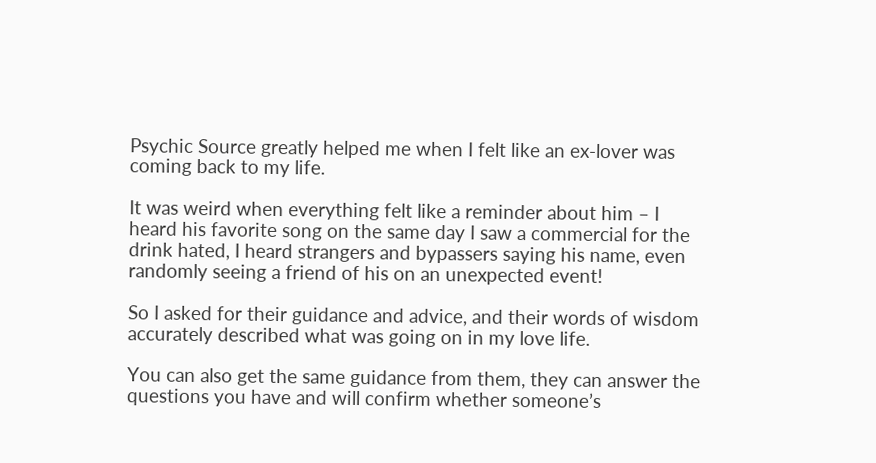Psychic Source greatly helped me when I felt like an ex-lover was coming back to my life.

It was weird when everything felt like a reminder about him – I heard his favorite song on the same day I saw a commercial for the drink hated, I heard strangers and bypassers saying his name, even randomly seeing a friend of his on an unexpected event!

So I asked for their guidance and advice, and their words of wisdom accurately described what was going on in my love life.

You can also get the same guidance from them, they can answer the questions you have and will confirm whether someone’s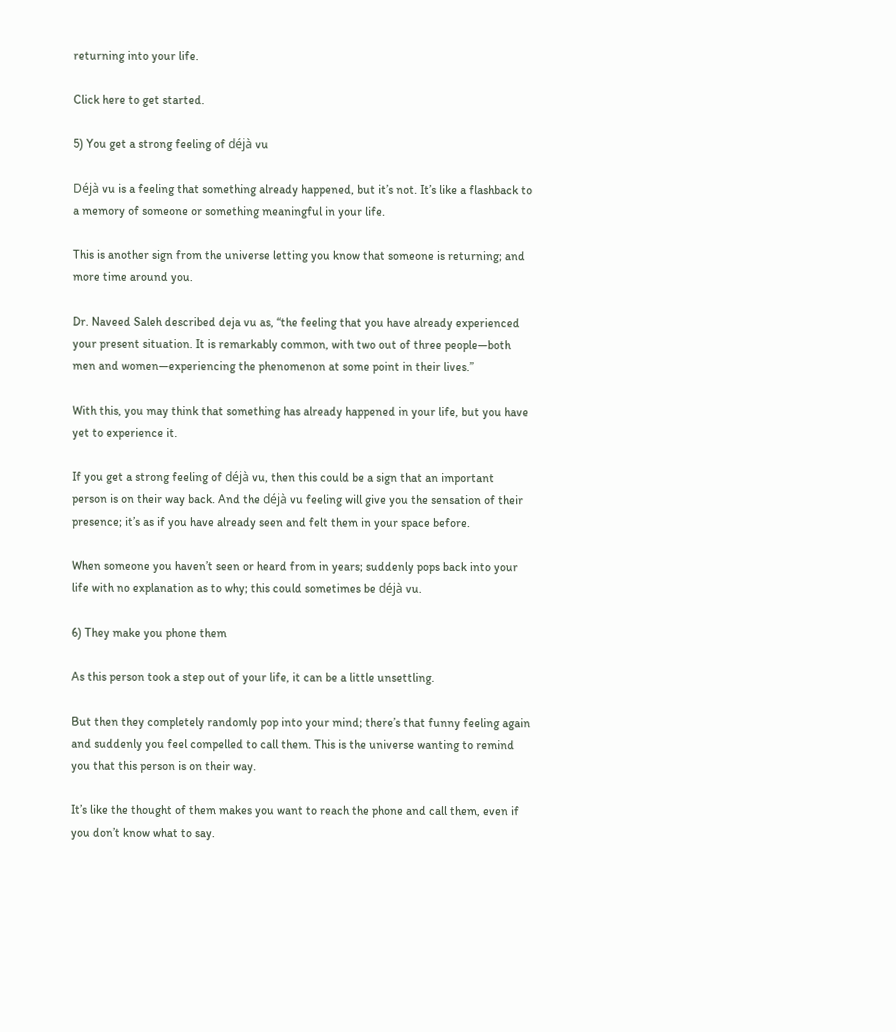returning into your life.

Click here to get started.

5) You get a strong feeling of déjà vu

Déjà vu is a feeling that something already happened, but it’s not. It’s like a flashback to a memory of someone or something meaningful in your life.

This is another sign from the universe letting you know that someone is returning; and more time around you.

Dr. Naveed Saleh described deja vu as, “the feeling that you have already experienced your present situation. It is remarkably common, with two out of three people—both men and women—experiencing the phenomenon at some point in their lives.”

With this, you may think that something has already happened in your life, but you have yet to experience it.

If you get a strong feeling of déjà vu, then this could be a sign that an important person is on their way back. And the déjà vu feeling will give you the sensation of their presence; it’s as if you have already seen and felt them in your space before.

When someone you haven’t seen or heard from in years; suddenly pops back into your life with no explanation as to why; this could sometimes be déjà vu.

6) They make you phone them

As this person took a step out of your life, it can be a little unsettling.

But then they completely randomly pop into your mind; there’s that funny feeling again and suddenly you feel compelled to call them. This is the universe wanting to remind you that this person is on their way.

It’s like the thought of them makes you want to reach the phone and call them, even if you don’t know what to say.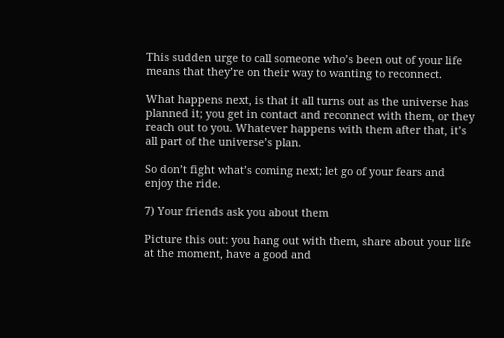This sudden urge to call someone who’s been out of your life means that they’re on their way to wanting to reconnect.

What happens next, is that it all turns out as the universe has planned it; you get in contact and reconnect with them, or they reach out to you. Whatever happens with them after that, it’s all part of the universe’s plan.

So don’t fight what’s coming next; let go of your fears and enjoy the ride.

7) Your friends ask you about them

Picture this out: you hang out with them, share about your life at the moment, have a good and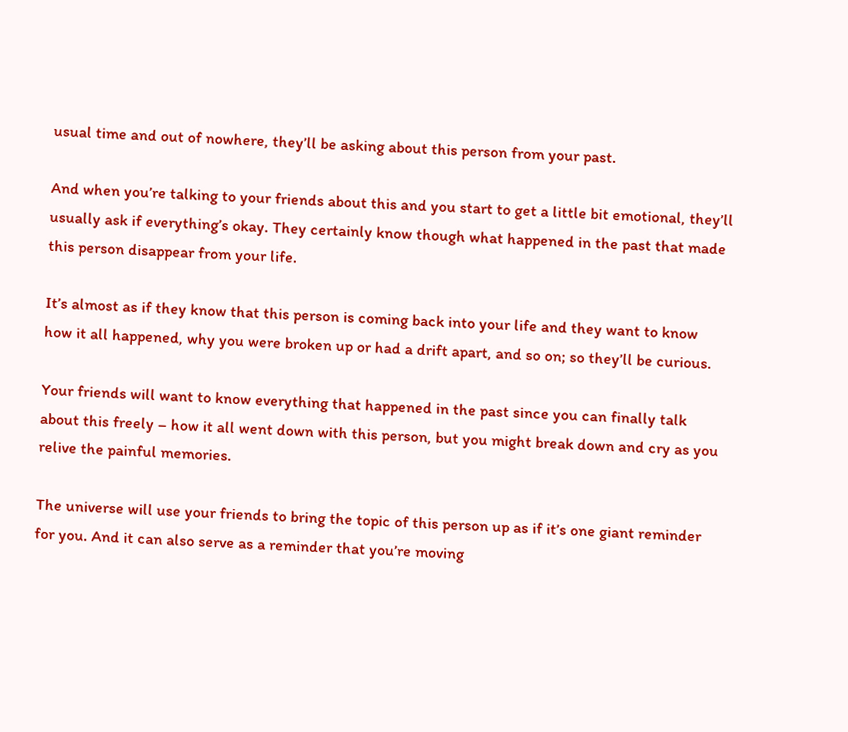usual time and out of nowhere, they’ll be asking about this person from your past.

And when you’re talking to your friends about this and you start to get a little bit emotional, they’ll usually ask if everything’s okay. They certainly know though what happened in the past that made this person disappear from your life.

It’s almost as if they know that this person is coming back into your life and they want to know how it all happened, why you were broken up or had a drift apart, and so on; so they’ll be curious.

Your friends will want to know everything that happened in the past since you can finally talk about this freely – how it all went down with this person, but you might break down and cry as you relive the painful memories.

The universe will use your friends to bring the topic of this person up as if it’s one giant reminder for you. And it can also serve as a reminder that you’re moving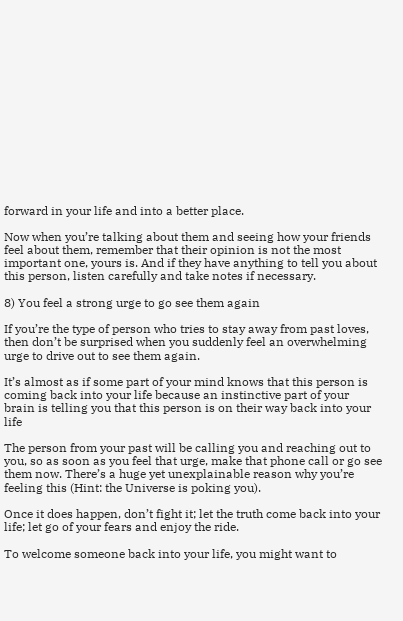forward in your life and into a better place.

Now when you’re talking about them and seeing how your friends feel about them, remember that their opinion is not the most important one, yours is. And if they have anything to tell you about this person, listen carefully and take notes if necessary.

8) You feel a strong urge to go see them again

If you’re the type of person who tries to stay away from past loves, then don’t be surprised when you suddenly feel an overwhelming urge to drive out to see them again.

It’s almost as if some part of your mind knows that this person is coming back into your life because an instinctive part of your brain is telling you that this person is on their way back into your life

The person from your past will be calling you and reaching out to you, so as soon as you feel that urge, make that phone call or go see them now. There’s a huge yet unexplainable reason why you’re feeling this (Hint: the Universe is poking you).

Once it does happen, don’t fight it; let the truth come back into your life; let go of your fears and enjoy the ride.

To welcome someone back into your life, you might want to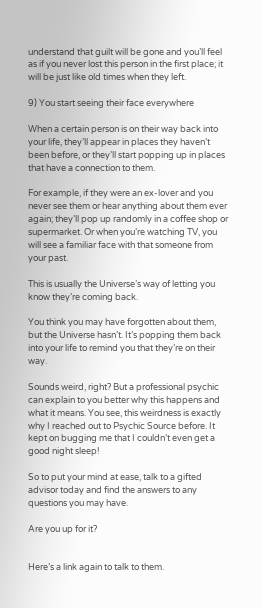understand that guilt will be gone and you’ll feel as if you never lost this person in the first place; it will be just like old times when they left.

9) You start seeing their face everywhere

When a certain person is on their way back into your life, they’ll appear in places they haven’t been before, or they’ll start popping up in places that have a connection to them.

For example, if they were an ex-lover and you never see them or hear anything about them ever again; they’ll pop up randomly in a coffee shop or supermarket. Or when you’re watching TV, you will see a familiar face with that someone from your past.

This is usually the Universe’s way of letting you know they’re coming back.

You think you may have forgotten about them, but the Universe hasn’t. It’s popping them back into your life to remind you that they’re on their way.

Sounds weird, right? But a professional psychic can explain to you better why this happens and what it means. You see, this weirdness is exactly why I reached out to Psychic Source before. It kept on bugging me that I couldn’t even get a good night sleep!

So to put your mind at ease, talk to a gifted advisor today and find the answers to any questions you may have.

Are you up for it?


Here’s a link again to talk to them.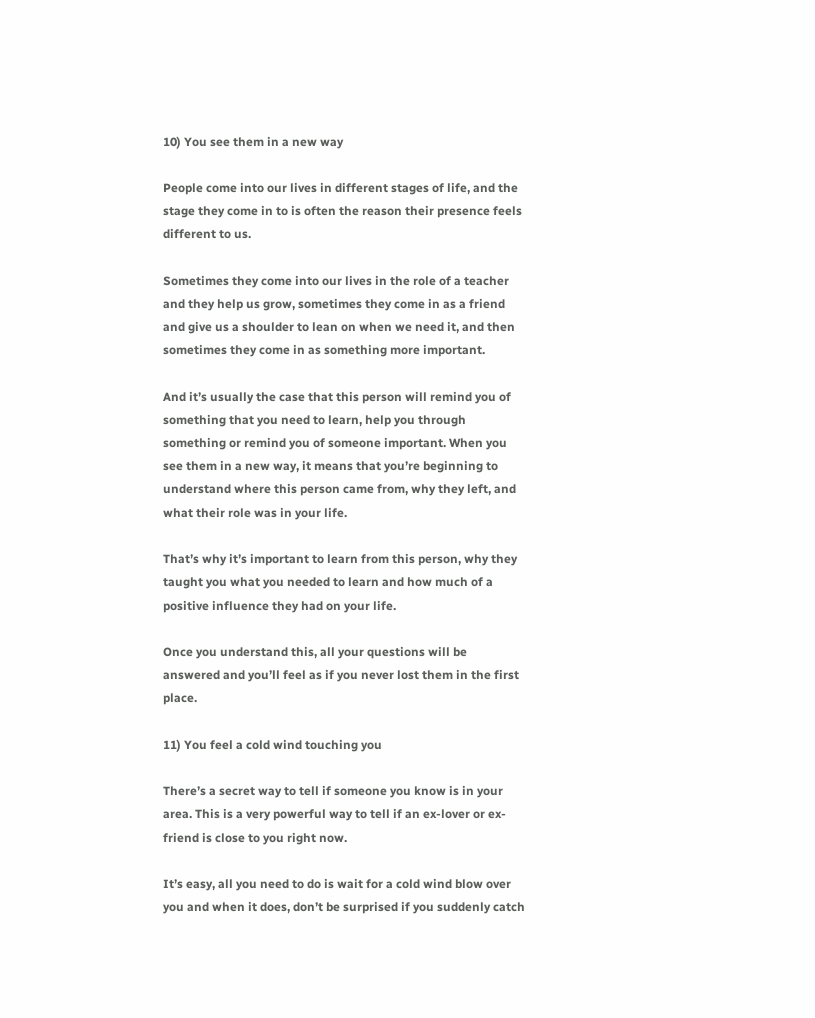10) You see them in a new way

People come into our lives in different stages of life, and the stage they come in to is often the reason their presence feels different to us.

Sometimes they come into our lives in the role of a teacher and they help us grow, sometimes they come in as a friend and give us a shoulder to lean on when we need it, and then sometimes they come in as something more important.

And it’s usually the case that this person will remind you of something that you need to learn, help you through something or remind you of someone important. When you see them in a new way, it means that you’re beginning to understand where this person came from, why they left, and what their role was in your life.

That’s why it’s important to learn from this person, why they taught you what you needed to learn and how much of a positive influence they had on your life.

Once you understand this, all your questions will be answered and you’ll feel as if you never lost them in the first place.

11) You feel a cold wind touching you

There’s a secret way to tell if someone you know is in your area. This is a very powerful way to tell if an ex-lover or ex-friend is close to you right now.

It’s easy, all you need to do is wait for a cold wind blow over you and when it does, don’t be surprised if you suddenly catch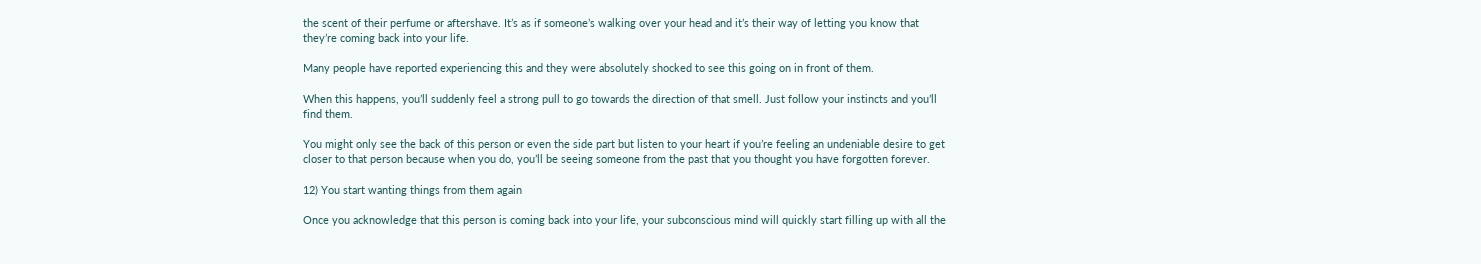the scent of their perfume or aftershave. It’s as if someone’s walking over your head and it’s their way of letting you know that they’re coming back into your life.

Many people have reported experiencing this and they were absolutely shocked to see this going on in front of them.

When this happens, you’ll suddenly feel a strong pull to go towards the direction of that smell. Just follow your instincts and you’ll find them.

You might only see the back of this person or even the side part but listen to your heart if you’re feeling an undeniable desire to get closer to that person because when you do, you’ll be seeing someone from the past that you thought you have forgotten forever.

12) You start wanting things from them again

Once you acknowledge that this person is coming back into your life, your subconscious mind will quickly start filling up with all the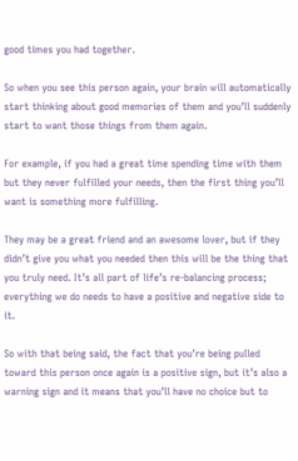good times you had together.

So when you see this person again, your brain will automatically start thinking about good memories of them and you’ll suddenly start to want those things from them again.

For example, if you had a great time spending time with them but they never fulfilled your needs, then the first thing you’ll want is something more fulfilling.

They may be a great friend and an awesome lover, but if they didn’t give you what you needed then this will be the thing that you truly need. It’s all part of life’s re-balancing process; everything we do needs to have a positive and negative side to it.

So with that being said, the fact that you’re being pulled toward this person once again is a positive sign, but it’s also a warning sign and it means that you’ll have no choice but to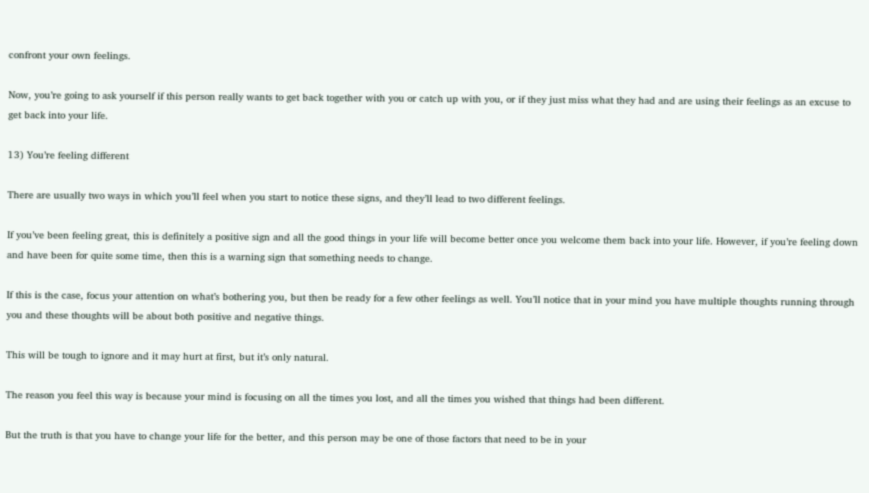confront your own feelings.

Now, you’re going to ask yourself if this person really wants to get back together with you or catch up with you, or if they just miss what they had and are using their feelings as an excuse to get back into your life.

13) You’re feeling different

There are usually two ways in which you’ll feel when you start to notice these signs, and they’ll lead to two different feelings.

If you’ve been feeling great, this is definitely a positive sign and all the good things in your life will become better once you welcome them back into your life. However, if you’re feeling down and have been for quite some time, then this is a warning sign that something needs to change.

If this is the case, focus your attention on what’s bothering you, but then be ready for a few other feelings as well. You’ll notice that in your mind you have multiple thoughts running through you and these thoughts will be about both positive and negative things.

This will be tough to ignore and it may hurt at first, but it’s only natural.

The reason you feel this way is because your mind is focusing on all the times you lost, and all the times you wished that things had been different.

But the truth is that you have to change your life for the better, and this person may be one of those factors that need to be in your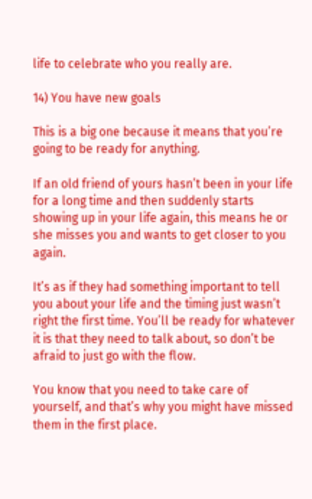life to celebrate who you really are.

14) You have new goals

This is a big one because it means that you’re going to be ready for anything.

If an old friend of yours hasn’t been in your life for a long time and then suddenly starts showing up in your life again, this means he or she misses you and wants to get closer to you again.

It’s as if they had something important to tell you about your life and the timing just wasn’t right the first time. You’ll be ready for whatever it is that they need to talk about, so don’t be afraid to just go with the flow.

You know that you need to take care of yourself, and that’s why you might have missed them in the first place.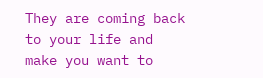They are coming back to your life and make you want to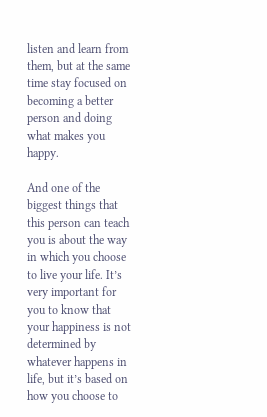listen and learn from them, but at the same time stay focused on becoming a better person and doing what makes you happy.

And one of the biggest things that this person can teach you is about the way in which you choose to live your life. It’s very important for you to know that your happiness is not determined by whatever happens in life, but it’s based on how you choose to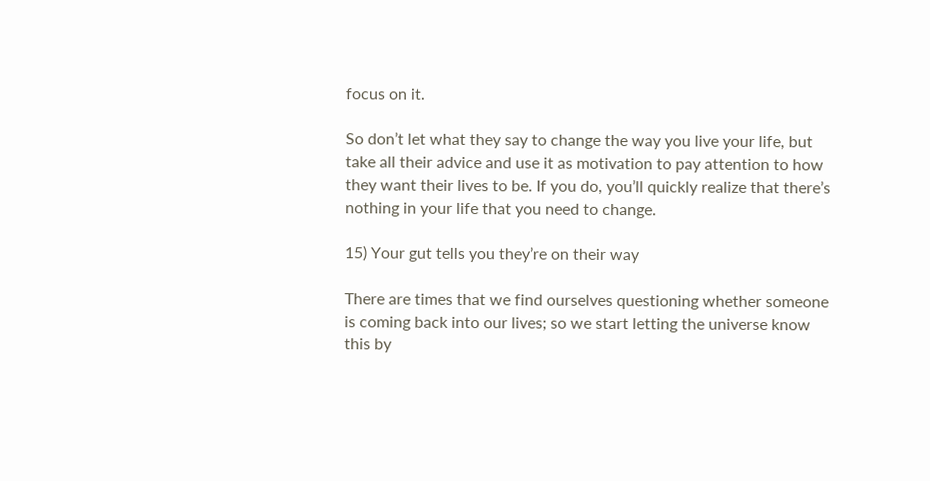focus on it.

So don’t let what they say to change the way you live your life, but take all their advice and use it as motivation to pay attention to how they want their lives to be. If you do, you’ll quickly realize that there’s nothing in your life that you need to change.

15) Your gut tells you they’re on their way

There are times that we find ourselves questioning whether someone is coming back into our lives; so we start letting the universe know this by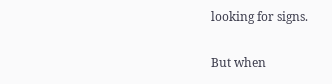looking for signs.

But when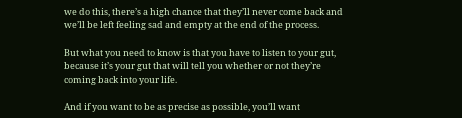we do this, there’s a high chance that they’ll never come back and we’ll be left feeling sad and empty at the end of the process.

But what you need to know is that you have to listen to your gut, because it’s your gut that will tell you whether or not they’re coming back into your life.

And if you want to be as precise as possible, you’ll want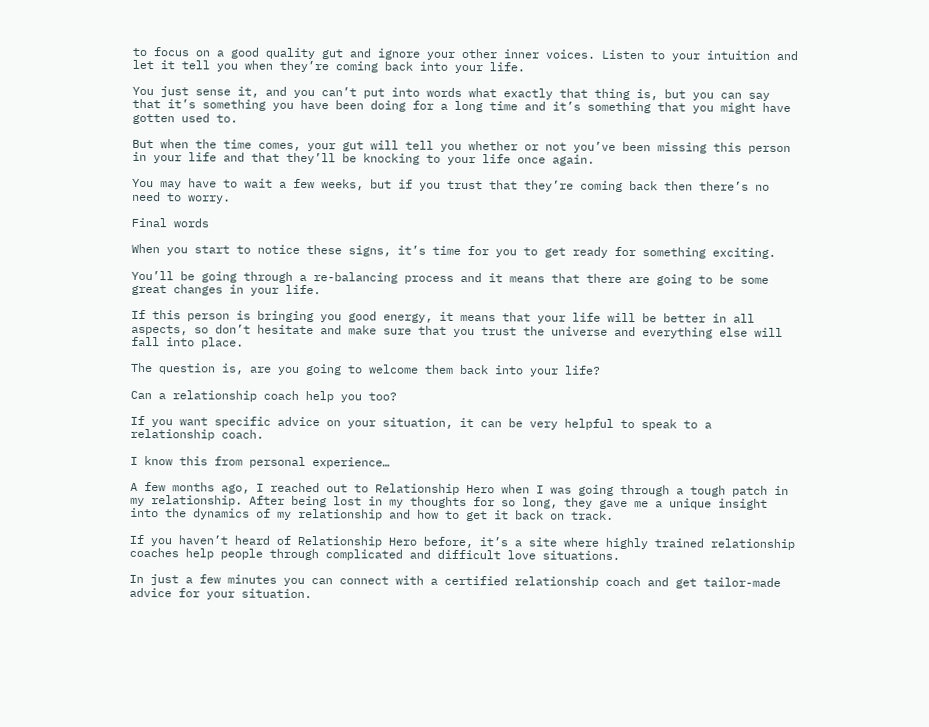to focus on a good quality gut and ignore your other inner voices. Listen to your intuition and let it tell you when they’re coming back into your life.

You just sense it, and you can’t put into words what exactly that thing is, but you can say that it’s something you have been doing for a long time and it’s something that you might have gotten used to.

But when the time comes, your gut will tell you whether or not you’ve been missing this person in your life and that they’ll be knocking to your life once again.

You may have to wait a few weeks, but if you trust that they’re coming back then there’s no need to worry.

Final words

When you start to notice these signs, it’s time for you to get ready for something exciting.

You’ll be going through a re-balancing process and it means that there are going to be some great changes in your life.

If this person is bringing you good energy, it means that your life will be better in all aspects, so don’t hesitate and make sure that you trust the universe and everything else will fall into place.

The question is, are you going to welcome them back into your life?

Can a relationship coach help you too?

If you want specific advice on your situation, it can be very helpful to speak to a relationship coach.

I know this from personal experience…

A few months ago, I reached out to Relationship Hero when I was going through a tough patch in my relationship. After being lost in my thoughts for so long, they gave me a unique insight into the dynamics of my relationship and how to get it back on track.

If you haven’t heard of Relationship Hero before, it’s a site where highly trained relationship coaches help people through complicated and difficult love situations.

In just a few minutes you can connect with a certified relationship coach and get tailor-made advice for your situation.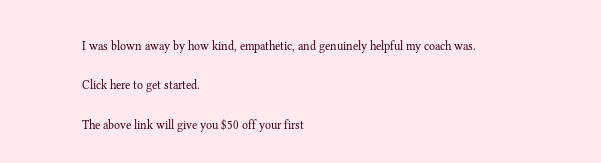I was blown away by how kind, empathetic, and genuinely helpful my coach was.

Click here to get started.

The above link will give you $50 off your first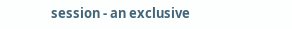session - an exclusive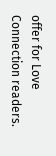offer for Love Connection readers.